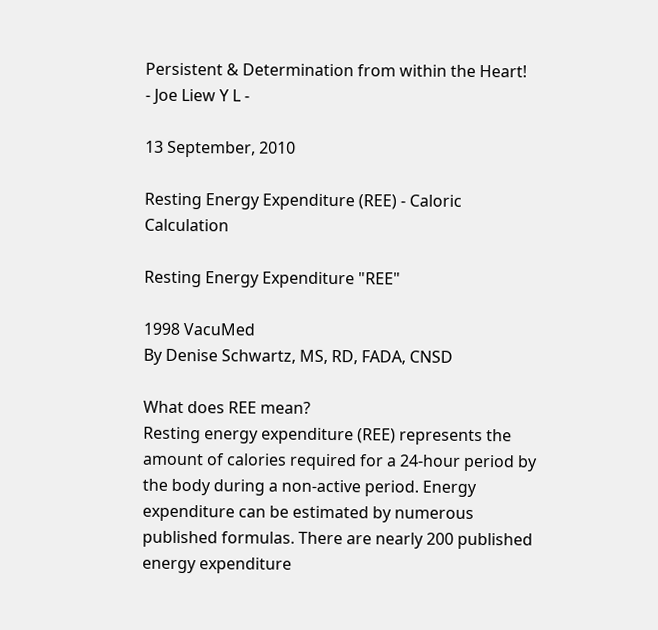Persistent & Determination from within the Heart!
- Joe Liew Y L -

13 September, 2010

Resting Energy Expenditure (REE) - Caloric Calculation

Resting Energy Expenditure "REE"

1998 VacuMed
By Denise Schwartz, MS, RD, FADA, CNSD

What does REE mean?
Resting energy expenditure (REE) represents the amount of calories required for a 24-hour period by the body during a non-active period. Energy expenditure can be estimated by numerous published formulas. There are nearly 200 published energy expenditure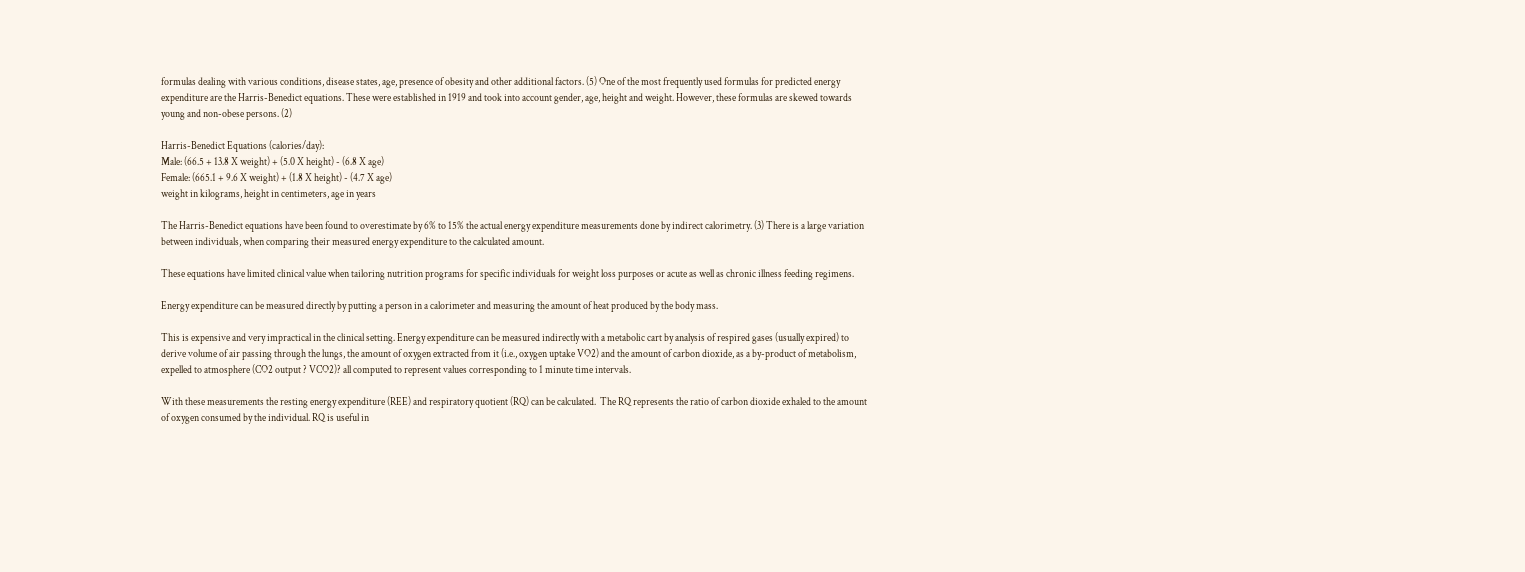formulas dealing with various conditions, disease states, age, presence of obesity and other additional factors. (5) One of the most frequently used formulas for predicted energy expenditure are the Harris-Benedict equations. These were established in 1919 and took into account gender, age, height and weight. However, these formulas are skewed towards young and non-obese persons. (2)

Harris-Benedict Equations (calories/day):
Male: (66.5 + 13.8 X weight) + (5.0 X height) - (6.8 X age)
Female: (665.1 + 9.6 X weight) + (1.8 X height) - (4.7 X age)
weight in kilograms, height in centimeters, age in years

The Harris-Benedict equations have been found to overestimate by 6% to 15% the actual energy expenditure measurements done by indirect calorimetry. (3) There is a large variation between individuals, when comparing their measured energy expenditure to the calculated amount.

These equations have limited clinical value when tailoring nutrition programs for specific individuals for weight loss purposes or acute as well as chronic illness feeding regimens.

Energy expenditure can be measured directly by putting a person in a calorimeter and measuring the amount of heat produced by the body mass.

This is expensive and very impractical in the clinical setting. Energy expenditure can be measured indirectly with a metabolic cart by analysis of respired gases (usually expired) to derive volume of air passing through the lungs, the amount of oxygen extracted from it (i.e., oxygen uptake VO2) and the amount of carbon dioxide, as a by-product of metabolism, expelled to atmosphere (CO2 output ? VCO2)? all computed to represent values corresponding to 1 minute time intervals.

With these measurements the resting energy expenditure (REE) and respiratory quotient (RQ) can be calculated.  The RQ represents the ratio of carbon dioxide exhaled to the amount of oxygen consumed by the individual. RQ is useful in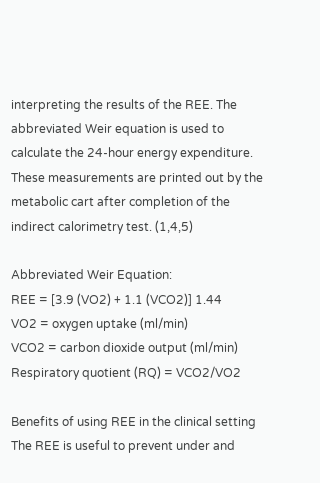interpreting the results of the REE. The abbreviated Weir equation is used to calculate the 24-hour energy expenditure. These measurements are printed out by the metabolic cart after completion of the indirect calorimetry test. (1,4,5)

Abbreviated Weir Equation:
REE = [3.9 (VO2) + 1.1 (VCO2)] 1.44
VO2 = oxygen uptake (ml/min)
VCO2 = carbon dioxide output (ml/min)
Respiratory quotient (RQ) = VCO2/VO2

Benefits of using REE in the clinical setting
The REE is useful to prevent under and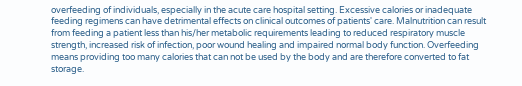overfeeding of individuals, especially in the acute care hospital setting. Excessive calories or inadequate feeding regimens can have detrimental effects on clinical outcomes of patients' care. Malnutrition can result from feeding a patient less than his/her metabolic requirements leading to reduced respiratory muscle strength, increased risk of infection, poor wound healing and impaired normal body function. Overfeeding means providing too many calories that can not be used by the body and are therefore converted to fat storage.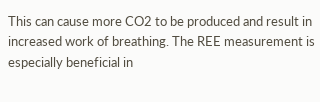This can cause more CO2 to be produced and result in increased work of breathing. The REE measurement is especially beneficial in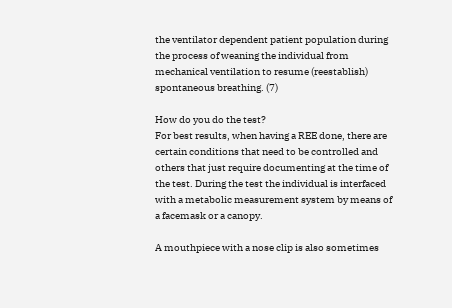the ventilator dependent patient population during the process of weaning the individual from mechanical ventilation to resume (reestablish) spontaneous breathing. (7)

How do you do the test?
For best results, when having a REE done, there are certain conditions that need to be controlled and others that just require documenting at the time of the test. During the test the individual is interfaced with a metabolic measurement system by means of a facemask or a canopy.

A mouthpiece with a nose clip is also sometimes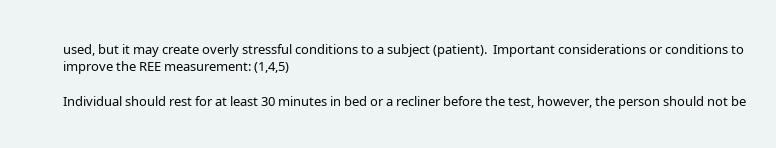used, but it may create overly stressful conditions to a subject (patient).  Important considerations or conditions to improve the REE measurement: (1,4,5)

Individual should rest for at least 30 minutes in bed or a recliner before the test, however, the person should not be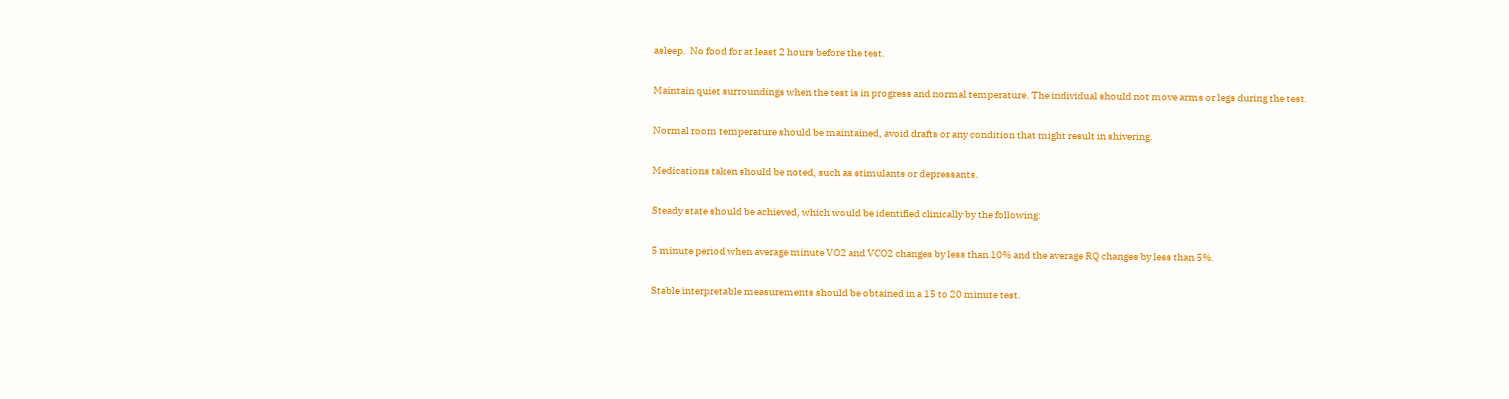asleep.  No food for at least 2 hours before the test.

Maintain quiet surroundings when the test is in progress and normal temperature. The individual should not move arms or legs during the test.

Normal room temperature should be maintained, avoid drafts or any condition that might result in shivering.

Medications taken should be noted, such as stimulants or depressants.

Steady state should be achieved, which would be identified clinically by the following:

5 minute period when average minute VO2 and VCO2 changes by less than 10% and the average RQ changes by less than 5%.

Stable interpretable measurements should be obtained in a 15 to 20 minute test.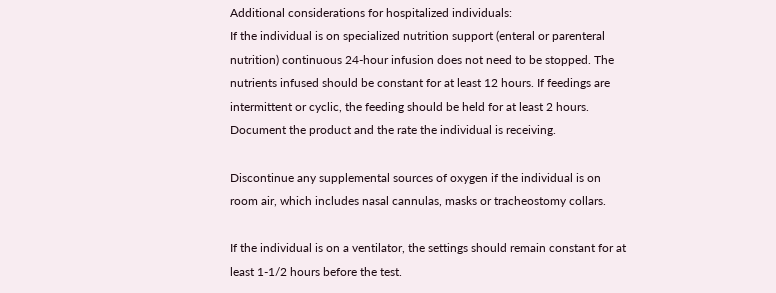Additional considerations for hospitalized individuals:
If the individual is on specialized nutrition support (enteral or parenteral nutrition) continuous 24-hour infusion does not need to be stopped. The nutrients infused should be constant for at least 12 hours. If feedings are intermittent or cyclic, the feeding should be held for at least 2 hours. Document the product and the rate the individual is receiving.

Discontinue any supplemental sources of oxygen if the individual is on room air, which includes nasal cannulas, masks or tracheostomy collars.

If the individual is on a ventilator, the settings should remain constant for at least 1-1/2 hours before the test.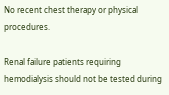No recent chest therapy or physical procedures.

Renal failure patients requiring hemodialysis should not be tested during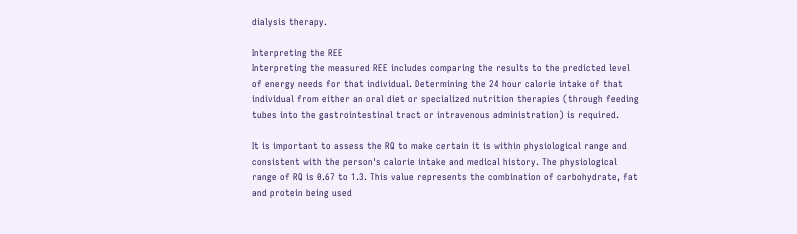dialysis therapy.

Interpreting the REE
Interpreting the measured REE includes comparing the results to the predicted level of energy needs for that individual. Determining the 24 hour calorie intake of that individual from either an oral diet or specialized nutrition therapies (through feeding tubes into the gastrointestinal tract or intravenous administration) is required.

It is important to assess the RQ to make certain it is within physiological range and consistent with the person's calorie intake and medical history. The physiological range of RQ is 0.67 to 1.3. This value represents the combination of carbohydrate, fat and protein being used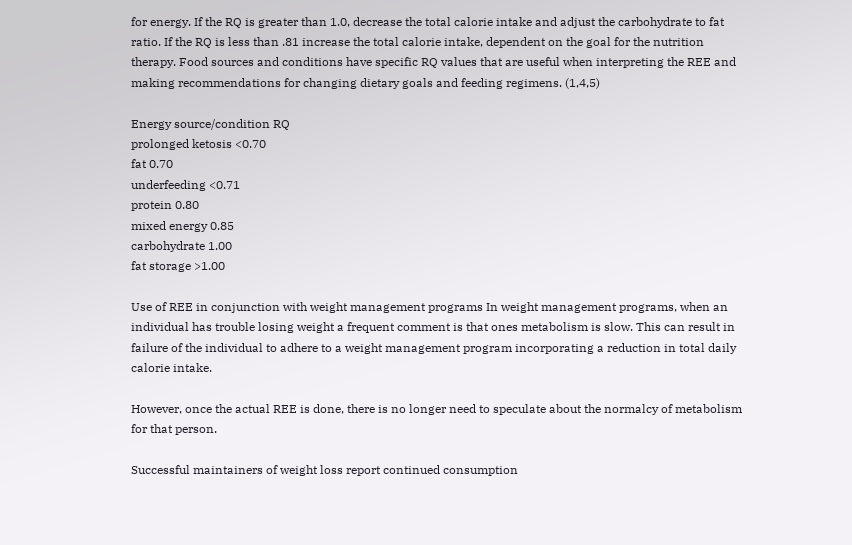for energy. If the RQ is greater than 1.0, decrease the total calorie intake and adjust the carbohydrate to fat ratio. If the RQ is less than .81 increase the total calorie intake, dependent on the goal for the nutrition therapy. Food sources and conditions have specific RQ values that are useful when interpreting the REE and making recommendations for changing dietary goals and feeding regimens. (1,4,5)

Energy source/condition RQ
prolonged ketosis <0.70
fat 0.70
underfeeding <0.71
protein 0.80
mixed energy 0.85
carbohydrate 1.00
fat storage >1.00

Use of REE in conjunction with weight management programs In weight management programs, when an individual has trouble losing weight a frequent comment is that ones metabolism is slow. This can result in failure of the individual to adhere to a weight management program incorporating a reduction in total daily calorie intake.

However, once the actual REE is done, there is no longer need to speculate about the normalcy of metabolism for that person.

Successful maintainers of weight loss report continued consumption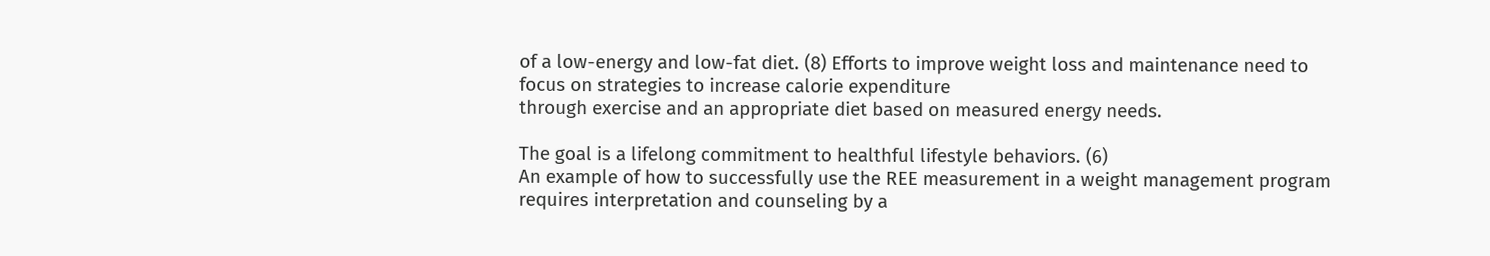of a low-energy and low-fat diet. (8) Efforts to improve weight loss and maintenance need to focus on strategies to increase calorie expenditure
through exercise and an appropriate diet based on measured energy needs.

The goal is a lifelong commitment to healthful lifestyle behaviors. (6)
An example of how to successfully use the REE measurement in a weight management program requires interpretation and counseling by a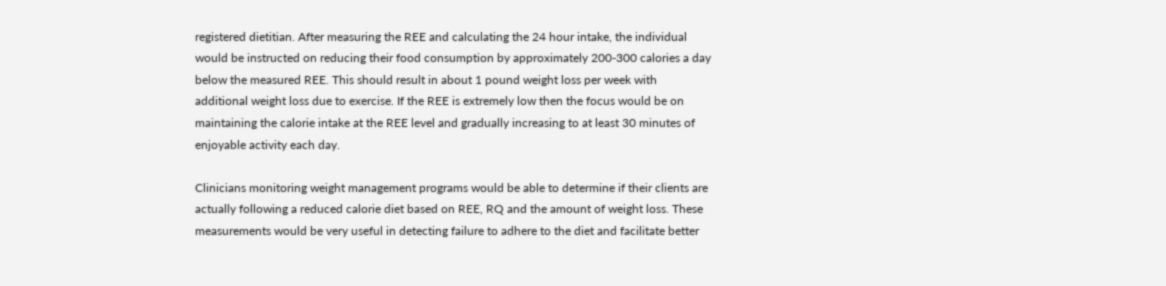registered dietitian. After measuring the REE and calculating the 24 hour intake, the individual would be instructed on reducing their food consumption by approximately 200-300 calories a day below the measured REE. This should result in about 1 pound weight loss per week with additional weight loss due to exercise. If the REE is extremely low then the focus would be on maintaining the calorie intake at the REE level and gradually increasing to at least 30 minutes of enjoyable activity each day.

Clinicians monitoring weight management programs would be able to determine if their clients are actually following a reduced calorie diet based on REE, RQ and the amount of weight loss. These measurements would be very useful in detecting failure to adhere to the diet and facilitate better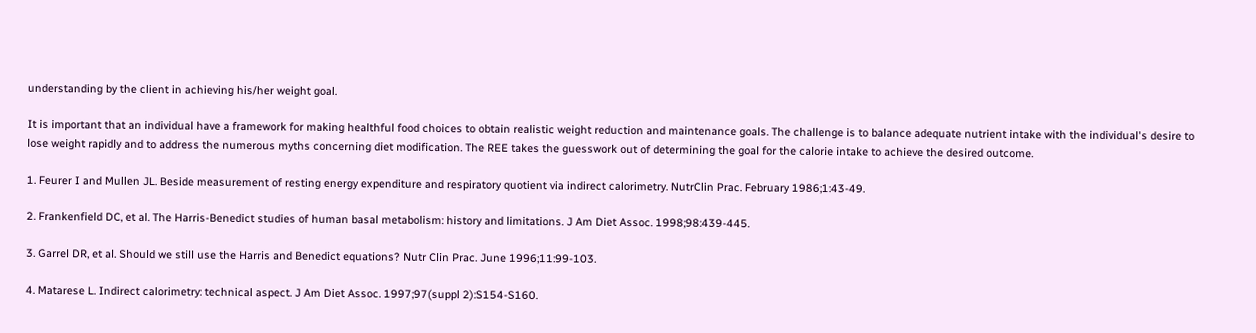understanding by the client in achieving his/her weight goal.

It is important that an individual have a framework for making healthful food choices to obtain realistic weight reduction and maintenance goals. The challenge is to balance adequate nutrient intake with the individual's desire to lose weight rapidly and to address the numerous myths concerning diet modification. The REE takes the guesswork out of determining the goal for the calorie intake to achieve the desired outcome.

1. Feurer I and Mullen JL. Beside measurement of resting energy expenditure and respiratory quotient via indirect calorimetry. NutrClin Prac. February 1986;1:43-49.

2. Frankenfield DC, et al. The Harris-Benedict studies of human basal metabolism: history and limitations. J Am Diet Assoc. 1998;98:439-445.

3. Garrel DR, et al. Should we still use the Harris and Benedict equations? Nutr Clin Prac. June 1996;11:99-103.

4. Matarese L. Indirect calorimetry: technical aspect. J Am Diet Assoc. 1997;97(suppl 2):S154-S160.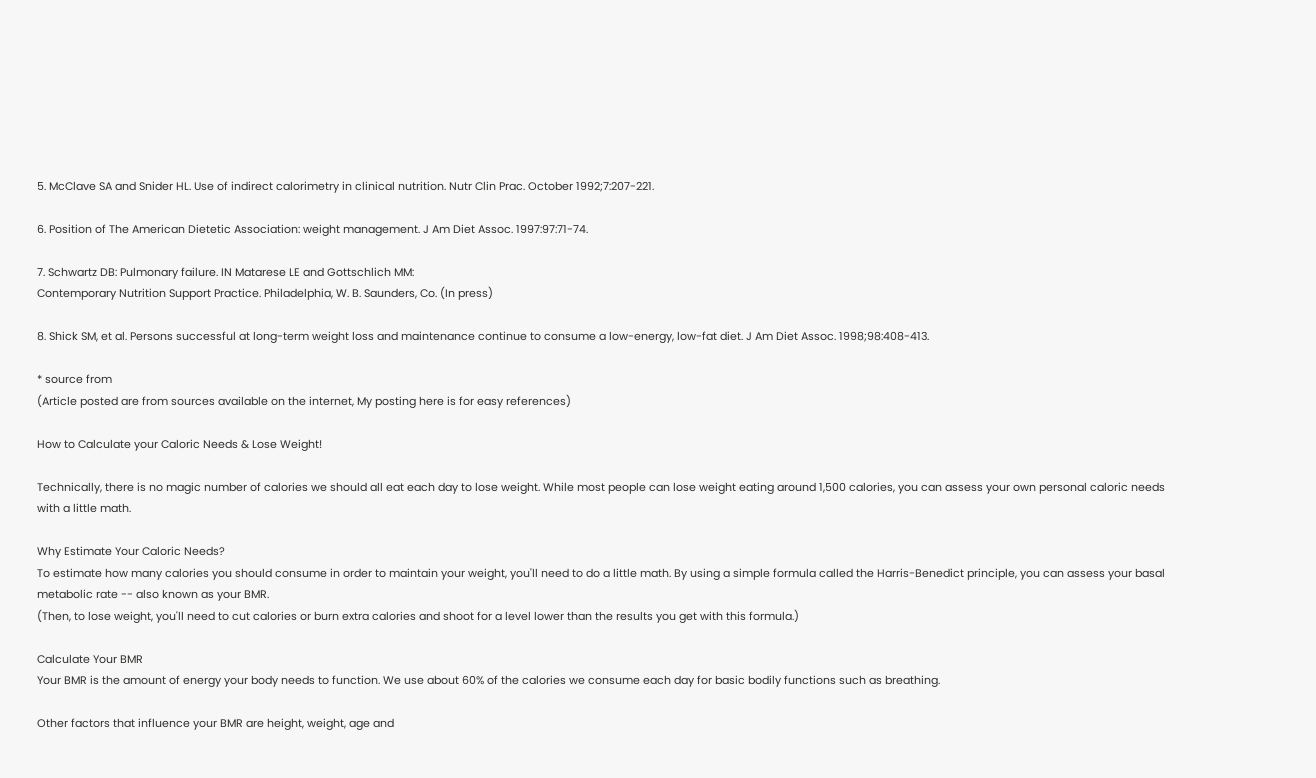5. McClave SA and Snider HL. Use of indirect calorimetry in clinical nutrition. Nutr Clin Prac. October 1992;7:207-221.

6. Position of The American Dietetic Association: weight management. J Am Diet Assoc. 1997:97:71-74.

7. Schwartz DB: Pulmonary failure. IN Matarese LE and Gottschlich MM:
Contemporary Nutrition Support Practice. Philadelphia, W. B. Saunders, Co. (In press)

8. Shick SM, et al. Persons successful at long-term weight loss and maintenance continue to consume a low-energy, low-fat diet. J Am Diet Assoc. 1998;98:408-413.

* source from
(Article posted are from sources available on the internet, My posting here is for easy references)

How to Calculate your Caloric Needs & Lose Weight!

Technically, there is no magic number of calories we should all eat each day to lose weight. While most people can lose weight eating around 1,500 calories, you can assess your own personal caloric needs with a little math.

Why Estimate Your Caloric Needs?
To estimate how many calories you should consume in order to maintain your weight, you'll need to do a little math. By using a simple formula called the Harris-Benedict principle, you can assess your basal metabolic rate -- also known as your BMR.
(Then, to lose weight, you'll need to cut calories or burn extra calories and shoot for a level lower than the results you get with this formula.)

Calculate Your BMR
Your BMR is the amount of energy your body needs to function. We use about 60% of the calories we consume each day for basic bodily functions such as breathing.

Other factors that influence your BMR are height, weight, age and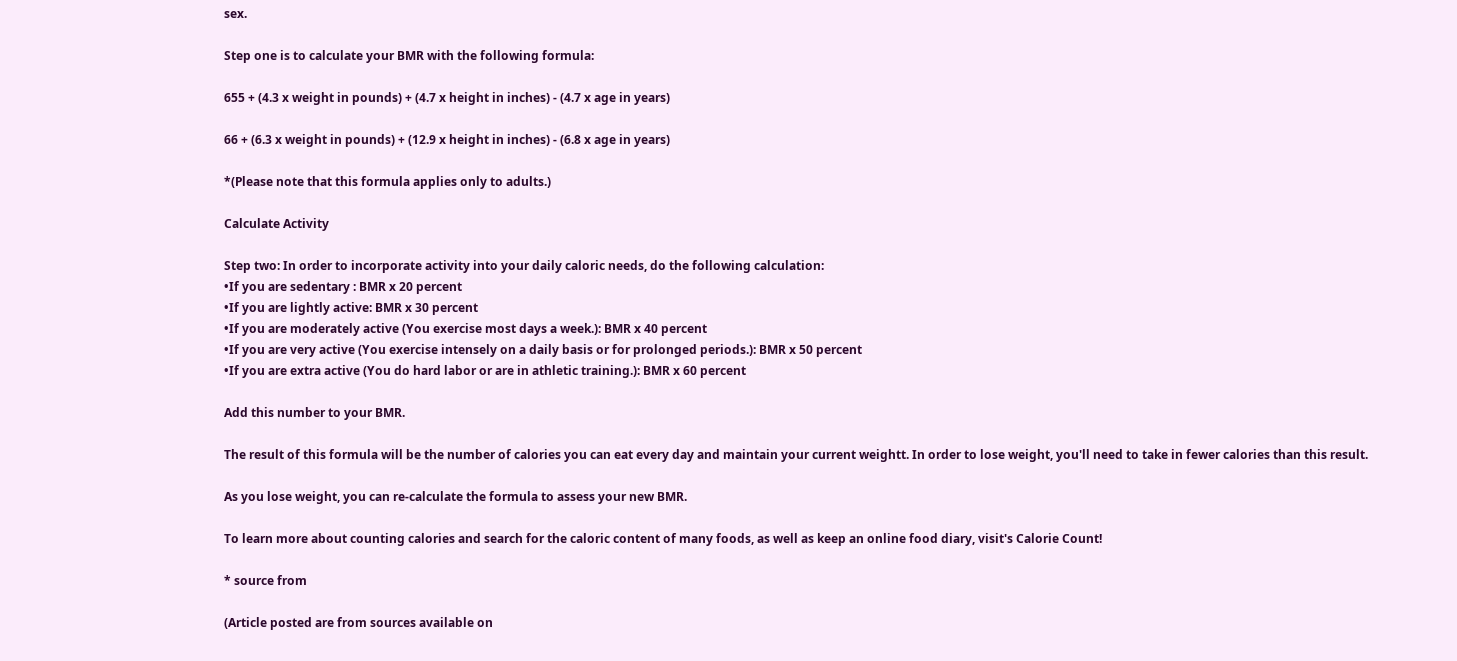sex.

Step one is to calculate your BMR with the following formula:

655 + (4.3 x weight in pounds) + (4.7 x height in inches) - (4.7 x age in years)

66 + (6.3 x weight in pounds) + (12.9 x height in inches) - (6.8 x age in years)

*(Please note that this formula applies only to adults.)

Calculate Activity

Step two: In order to incorporate activity into your daily caloric needs, do the following calculation:
•If you are sedentary : BMR x 20 percent
•If you are lightly active: BMR x 30 percent
•If you are moderately active (You exercise most days a week.): BMR x 40 percent
•If you are very active (You exercise intensely on a daily basis or for prolonged periods.): BMR x 50 percent
•If you are extra active (You do hard labor or are in athletic training.): BMR x 60 percent

Add this number to your BMR.

The result of this formula will be the number of calories you can eat every day and maintain your current weightt. In order to lose weight, you'll need to take in fewer calories than this result.

As you lose weight, you can re-calculate the formula to assess your new BMR.

To learn more about counting calories and search for the caloric content of many foods, as well as keep an online food diary, visit's Calorie Count!

* source from

(Article posted are from sources available on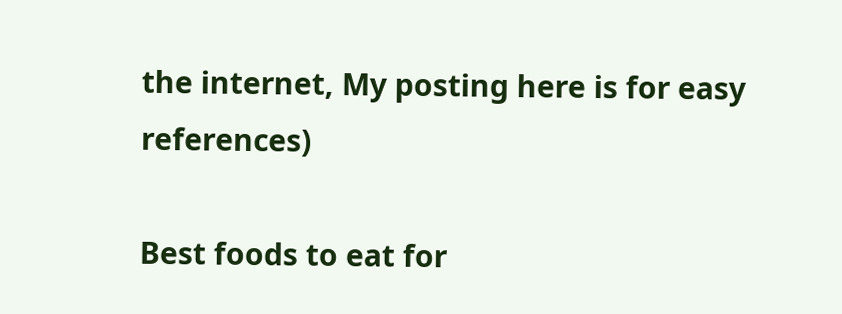the internet, My posting here is for easy references)

Best foods to eat for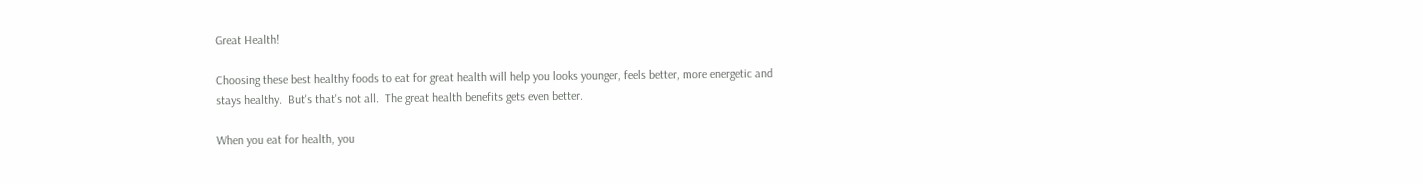Great Health!

Choosing these best healthy foods to eat for great health will help you looks younger, feels better, more energetic and stays healthy.  But's that's not all.  The great health benefits gets even better.

When you eat for health, you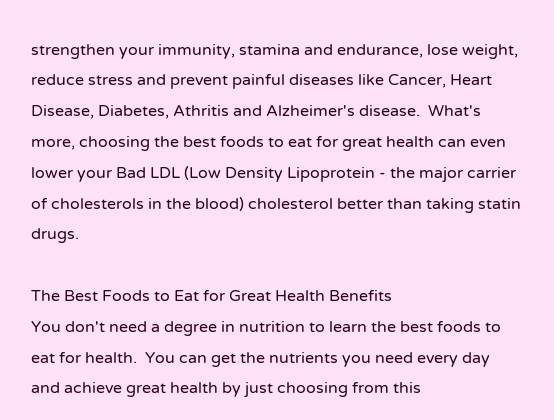strengthen your immunity, stamina and endurance, lose weight, reduce stress and prevent painful diseases like Cancer, Heart Disease, Diabetes, Athritis and Alzheimer's disease.  What's more, choosing the best foods to eat for great health can even lower your Bad LDL (Low Density Lipoprotein - the major carrier of cholesterols in the blood) cholesterol better than taking statin drugs.

The Best Foods to Eat for Great Health Benefits
You don't need a degree in nutrition to learn the best foods to eat for health.  You can get the nutrients you need every day and achieve great health by just choosing from this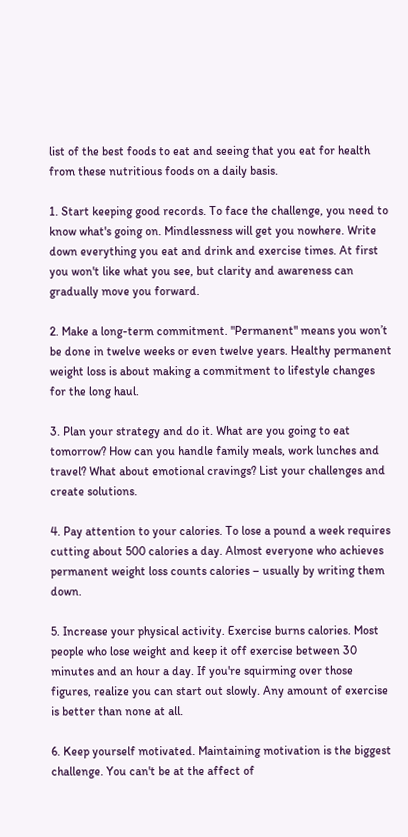list of the best foods to eat and seeing that you eat for health from these nutritious foods on a daily basis.

1. Start keeping good records. To face the challenge, you need to know what's going on. Mindlessness will get you nowhere. Write down everything you eat and drink and exercise times. At first you won't like what you see, but clarity and awareness can gradually move you forward.

2. Make a long-term commitment. "Permanent" means you won’t be done in twelve weeks or even twelve years. Healthy permanent weight loss is about making a commitment to lifestyle changes for the long haul.

3. Plan your strategy and do it. What are you going to eat tomorrow? How can you handle family meals, work lunches and travel? What about emotional cravings? List your challenges and create solutions.

4. Pay attention to your calories. To lose a pound a week requires cutting about 500 calories a day. Almost everyone who achieves permanent weight loss counts calories – usually by writing them down.

5. Increase your physical activity. Exercise burns calories. Most people who lose weight and keep it off exercise between 30 minutes and an hour a day. If you're squirming over those figures, realize you can start out slowly. Any amount of exercise is better than none at all.

6. Keep yourself motivated. Maintaining motivation is the biggest challenge. You can't be at the affect of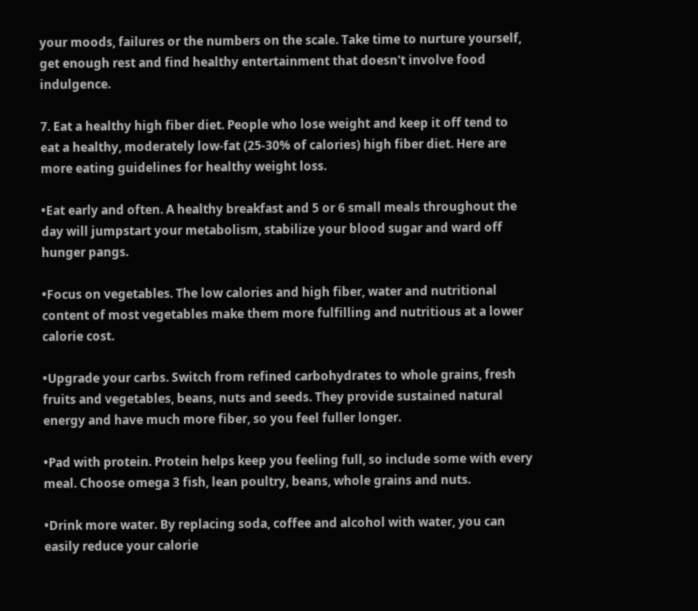your moods, failures or the numbers on the scale. Take time to nurture yourself, get enough rest and find healthy entertainment that doesn't involve food indulgence.

7. Eat a healthy high fiber diet. People who lose weight and keep it off tend to eat a healthy, moderately low-fat (25-30% of calories) high fiber diet. Here are more eating guidelines for healthy weight loss.

•Eat early and often. A healthy breakfast and 5 or 6 small meals throughout the day will jumpstart your metabolism, stabilize your blood sugar and ward off hunger pangs.

•Focus on vegetables. The low calories and high fiber, water and nutritional content of most vegetables make them more fulfilling and nutritious at a lower calorie cost.

•Upgrade your carbs. Switch from refined carbohydrates to whole grains, fresh fruits and vegetables, beans, nuts and seeds. They provide sustained natural energy and have much more fiber, so you feel fuller longer.

•Pad with protein. Protein helps keep you feeling full, so include some with every meal. Choose omega 3 fish, lean poultry, beans, whole grains and nuts.

•Drink more water. By replacing soda, coffee and alcohol with water, you can easily reduce your calorie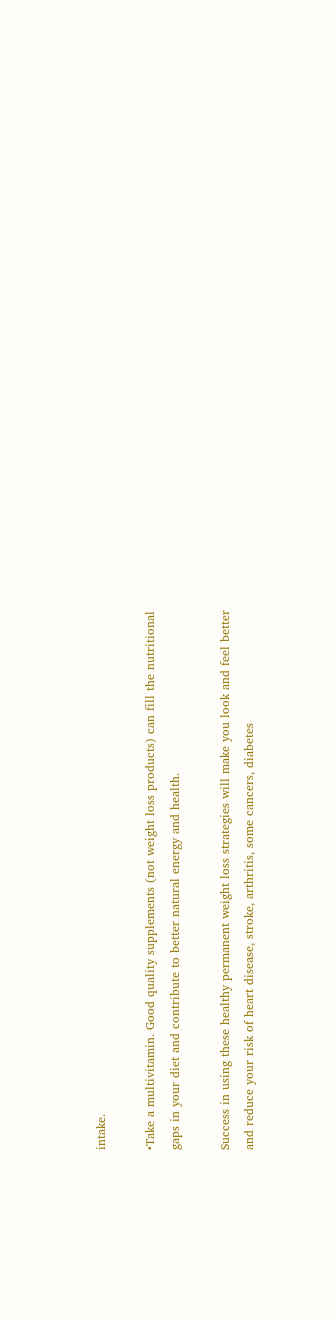intake.

•Take a multivitamin. Good quality supplements (not weight loss products) can fill the nutritional gaps in your diet and contribute to better natural energy and health.

Success in using these healthy permanent weight loss strategies will make you look and feel better and reduce your risk of heart disease, stroke, arthritis, some cancers, diabetes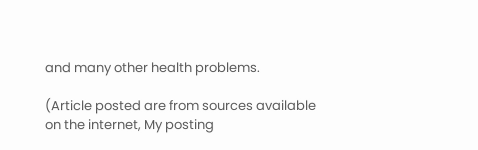and many other health problems.

(Article posted are from sources available on the internet, My posting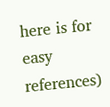here is for easy references)